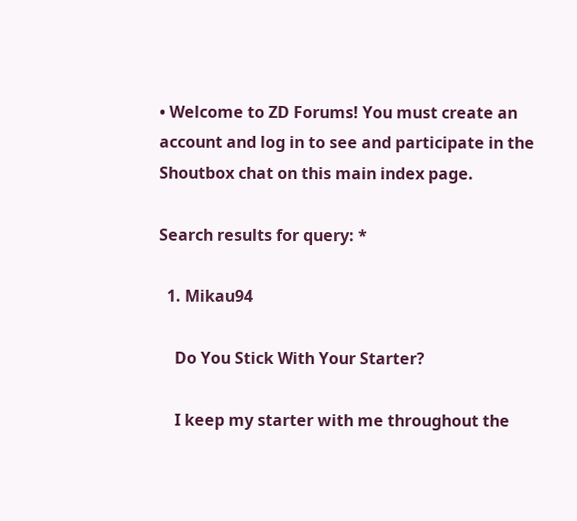• Welcome to ZD Forums! You must create an account and log in to see and participate in the Shoutbox chat on this main index page.

Search results for query: *

  1. Mikau94

    Do You Stick With Your Starter?

    I keep my starter with me throughout the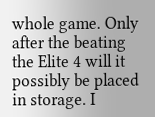whole game. Only after the beating the Elite 4 will it possibly be placed in storage. I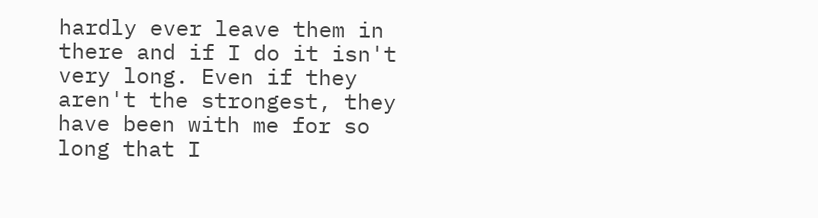hardly ever leave them in there and if I do it isn't very long. Even if they aren't the strongest, they have been with me for so long that I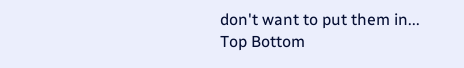don't want to put them in...
Top Bottom